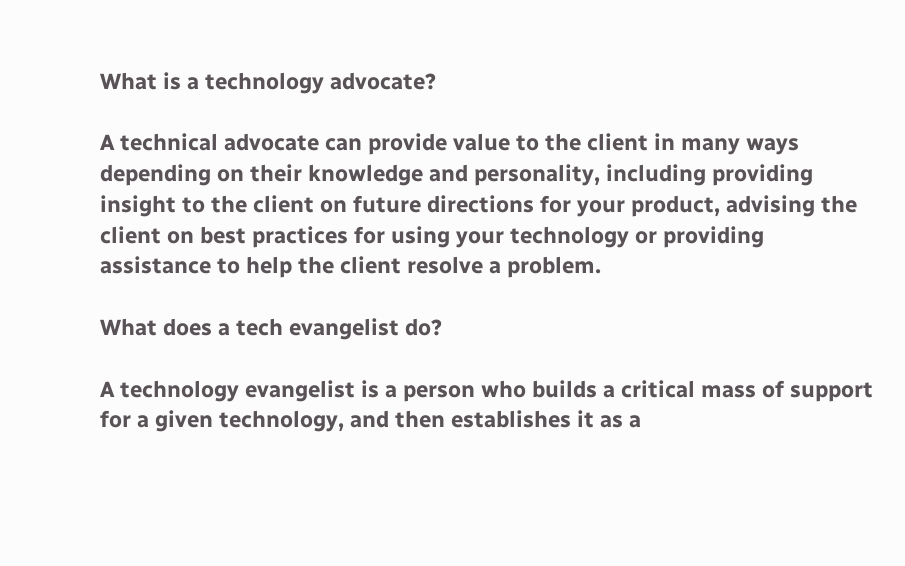What is a technology advocate?

A technical advocate can provide value to the client in many ways depending on their knowledge and personality, including providing insight to the client on future directions for your product, advising the client on best practices for using your technology or providing assistance to help the client resolve a problem.

What does a tech evangelist do?

A technology evangelist is a person who builds a critical mass of support for a given technology, and then establishes it as a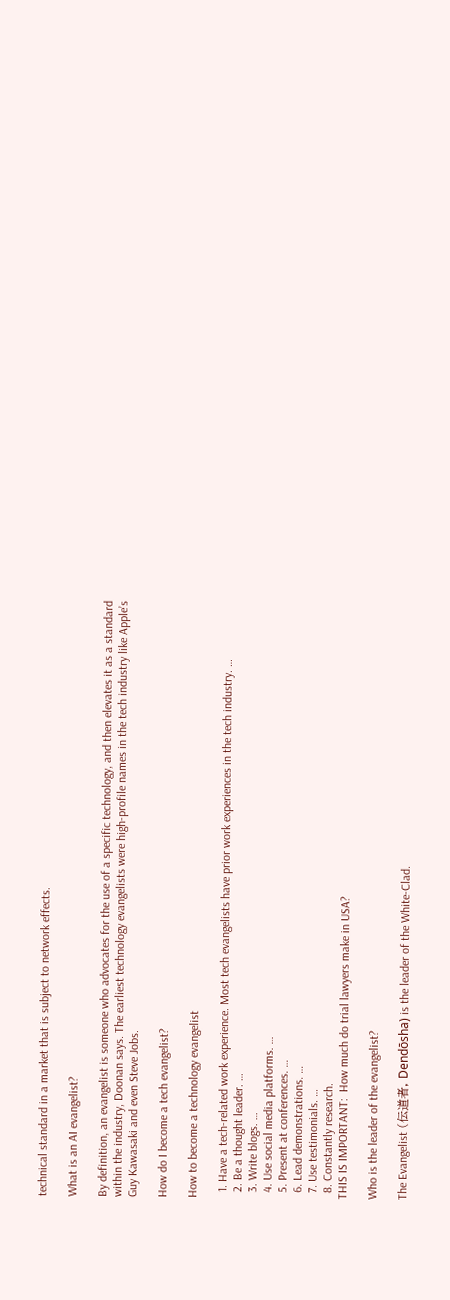technical standard in a market that is subject to network effects.

What is an AI evangelist?

By definition, an evangelist is someone who advocates for the use of a specific technology, and then elevates it as a standard within the industry, Doonan says. The earliest technology evangelists were high-profile names in the tech industry like Apple’s Guy Kawasaki and even Steve Jobs.

How do I become a tech evangelist?

How to become a technology evangelist

  1. Have a tech-related work experience. Most tech evangelists have prior work experiences in the tech industry. …
  2. Be a thought leader. …
  3. Write blogs. …
  4. Use social media platforms. …
  5. Present at conferences. …
  6. Lead demonstrations. …
  7. Use testimonials. …
  8. Constantly research.
THIS IS IMPORTANT:  How much do trial lawyers make in USA?

Who is the leader of the evangelist?

The Evangelist (伝道者, Dendōsha) is the leader of the White-Clad.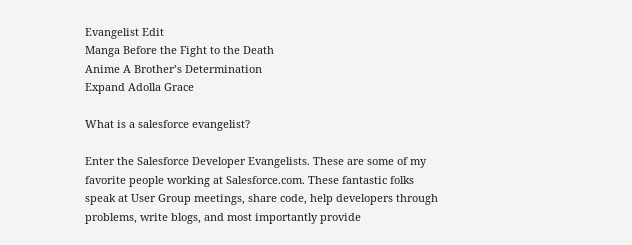Evangelist Edit
Manga Before the Fight to the Death
Anime A Brother’s Determination
Expand Adolla Grace

What is a salesforce evangelist?

Enter the Salesforce Developer Evangelists. These are some of my favorite people working at Salesforce.com. These fantastic folks speak at User Group meetings, share code, help developers through problems, write blogs, and most importantly provide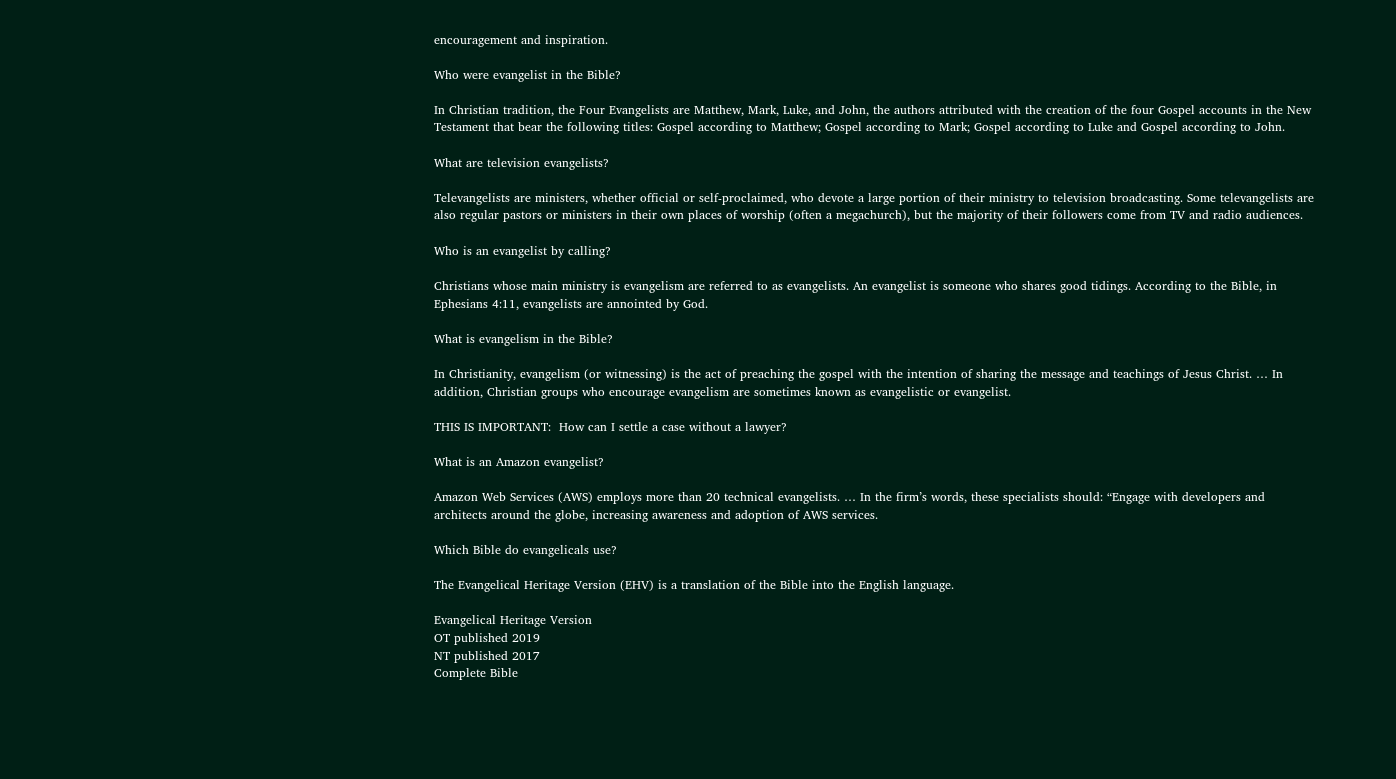encouragement and inspiration.

Who were evangelist in the Bible?

In Christian tradition, the Four Evangelists are Matthew, Mark, Luke, and John, the authors attributed with the creation of the four Gospel accounts in the New Testament that bear the following titles: Gospel according to Matthew; Gospel according to Mark; Gospel according to Luke and Gospel according to John.

What are television evangelists?

Televangelists are ministers, whether official or self-proclaimed, who devote a large portion of their ministry to television broadcasting. Some televangelists are also regular pastors or ministers in their own places of worship (often a megachurch), but the majority of their followers come from TV and radio audiences.

Who is an evangelist by calling?

Christians whose main ministry is evangelism are referred to as evangelists. An evangelist is someone who shares good tidings. According to the Bible, in Ephesians 4:11, evangelists are annointed by God.

What is evangelism in the Bible?

In Christianity, evangelism (or witnessing) is the act of preaching the gospel with the intention of sharing the message and teachings of Jesus Christ. … In addition, Christian groups who encourage evangelism are sometimes known as evangelistic or evangelist.

THIS IS IMPORTANT:  How can I settle a case without a lawyer?

What is an Amazon evangelist?

Amazon Web Services (AWS) employs more than 20 technical evangelists. … In the firm’s words, these specialists should: “Engage with developers and architects around the globe, increasing awareness and adoption of AWS services.

Which Bible do evangelicals use?

The Evangelical Heritage Version (EHV) is a translation of the Bible into the English language.

Evangelical Heritage Version
OT published 2019
NT published 2017
Complete Bible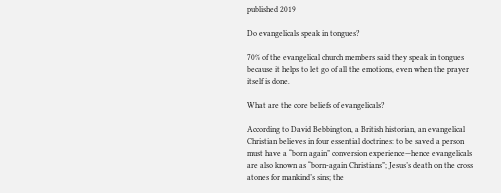published 2019

Do evangelicals speak in tongues?

70% of the evangelical church members said they speak in tongues because it helps to let go of all the emotions, even when the prayer itself is done.

What are the core beliefs of evangelicals?

According to David Bebbington, a British historian, an evangelical Christian believes in four essential doctrines: to be saved a person must have a “born again” conversion experience—hence evangelicals are also known as “born-again Christians”; Jesus’s death on the cross atones for mankind’s sins; the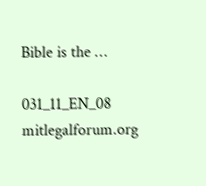Bible is the …

031_11_EN_08 mitlegalforum.org